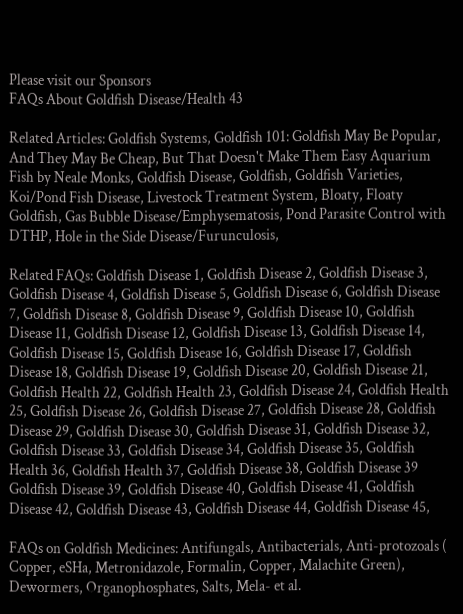Please visit our Sponsors
FAQs About Goldfish Disease/Health 43

Related Articles: Goldfish Systems, Goldfish 101: Goldfish May Be Popular, And They May Be Cheap, But That Doesn't Make Them Easy Aquarium Fish by Neale Monks, Goldfish Disease, Goldfish, Goldfish Varieties, Koi/Pond Fish Disease, Livestock Treatment System, Bloaty, Floaty Goldfish, Gas Bubble Disease/Emphysematosis, Pond Parasite Control with DTHP, Hole in the Side Disease/Furunculosis,

Related FAQs: Goldfish Disease 1, Goldfish Disease 2, Goldfish Disease 3, Goldfish Disease 4, Goldfish Disease 5, Goldfish Disease 6, Goldfish Disease 7, Goldfish Disease 8, Goldfish Disease 9, Goldfish Disease 10, Goldfish Disease 11, Goldfish Disease 12, Goldfish Disease 13, Goldfish Disease 14, Goldfish Disease 15, Goldfish Disease 16, Goldfish Disease 17, Goldfish Disease 18, Goldfish Disease 19, Goldfish Disease 20, Goldfish Disease 21, Goldfish Health 22, Goldfish Health 23, Goldfish Disease 24, Goldfish Health 25, Goldfish Disease 26, Goldfish Disease 27, Goldfish Disease 28, Goldfish Disease 29, Goldfish Disease 30, Goldfish Disease 31, Goldfish Disease 32, Goldfish Disease 33, Goldfish Disease 34, Goldfish Disease 35, Goldfish Health 36, Goldfish Health 37, Goldfish Disease 38, Goldfish Disease 39 Goldfish Disease 39, Goldfish Disease 40, Goldfish Disease 41, Goldfish Disease 42, Goldfish Disease 43, Goldfish Disease 44, Goldfish Disease 45,

FAQs on Goldfish Medicines: Antifungals, Antibacterials, Anti-protozoals ( Copper, eSHa, Metronidazole, Formalin, Copper, Malachite Green), Dewormers, Organophosphates, Salts, Mela- et al.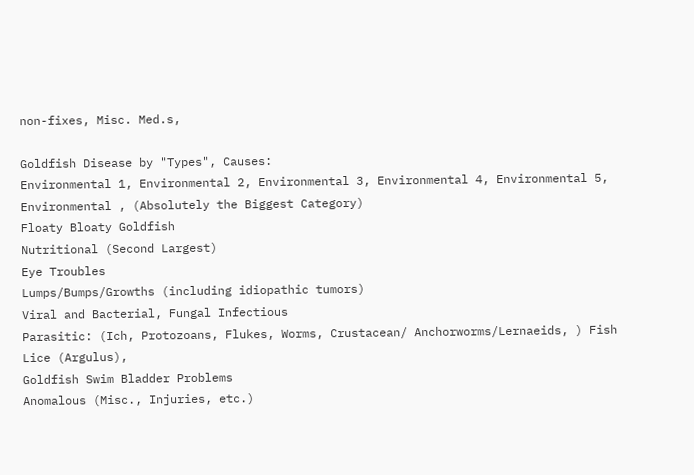non-fixes, Misc. Med.s,

Goldfish Disease by "Types", Causes:
Environmental 1, Environmental 2, Environmental 3, Environmental 4, Environmental 5, Environmental , (Absolutely the Biggest Category)
Floaty Bloaty Goldfish
Nutritional (Second Largest)
Eye Troubles
Lumps/Bumps/Growths (including idiopathic tumors)
Viral and Bacterial, Fungal Infectious
Parasitic: (Ich, Protozoans, Flukes, Worms, Crustacean/ Anchorworms/Lernaeids, ) Fish Lice (Argulus),
Goldfish Swim Bladder Problems
Anomalous (Misc., Injuries, etc.)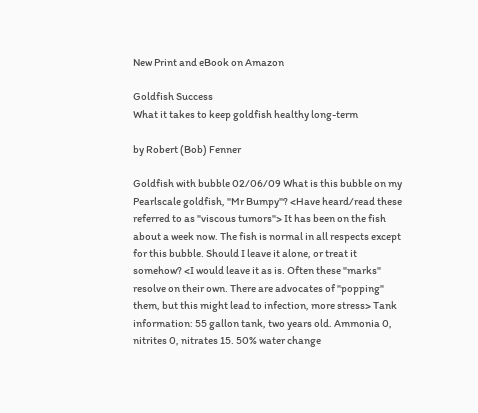New Print and eBook on Amazon

Goldfish Success
What it takes to keep goldfish healthy long-term

by Robert (Bob) Fenner

Goldfish with bubble 02/06/09 What is this bubble on my Pearlscale goldfish, "Mr Bumpy"? <Have heard/read these referred to as "viscous tumors"> It has been on the fish about a week now. The fish is normal in all respects except for this bubble. Should I leave it alone, or treat it somehow? <I would leave it as is. Often these "marks" resolve on their own. There are advocates of "popping" them, but this might lead to infection, more stress> Tank information: 55 gallon tank, two years old. Ammonia 0, nitrites 0, nitrates 15. 50% water change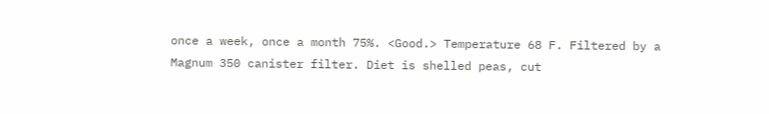once a week, once a month 75%. <Good.> Temperature 68 F. Filtered by a Magnum 350 canister filter. Diet is shelled peas, cut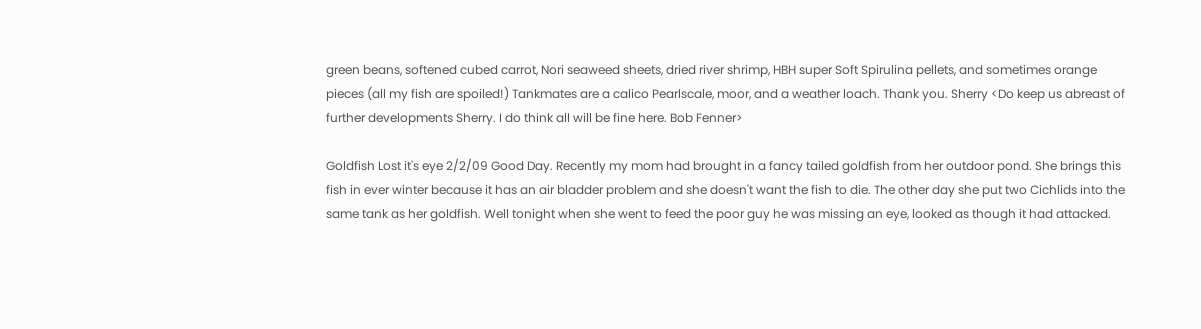green beans, softened cubed carrot, Nori seaweed sheets, dried river shrimp, HBH super Soft Spirulina pellets, and sometimes orange pieces (all my fish are spoiled!) Tankmates are a calico Pearlscale, moor, and a weather loach. Thank you. Sherry <Do keep us abreast of further developments Sherry. I do think all will be fine here. Bob Fenner>

Goldfish Lost it's eye 2/2/09 Good Day. Recently my mom had brought in a fancy tailed goldfish from her outdoor pond. She brings this fish in ever winter because it has an air bladder problem and she doesn't want the fish to die. The other day she put two Cichlids into the same tank as her goldfish. Well tonight when she went to feed the poor guy he was missing an eye, looked as though it had attacked.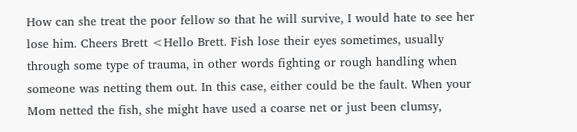How can she treat the poor fellow so that he will survive, I would hate to see her lose him. Cheers Brett <Hello Brett. Fish lose their eyes sometimes, usually through some type of trauma, in other words fighting or rough handling when someone was netting them out. In this case, either could be the fault. When your Mom netted the fish, she might have used a coarse net or just been clumsy,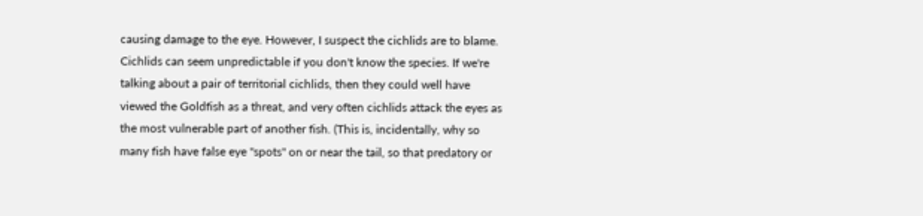causing damage to the eye. However, I suspect the cichlids are to blame. Cichlids can seem unpredictable if you don't know the species. If we're talking about a pair of territorial cichlids, then they could well have viewed the Goldfish as a threat, and very often cichlids attack the eyes as the most vulnerable part of another fish. (This is, incidentally, why so many fish have false eye "spots" on or near the tail, so that predatory or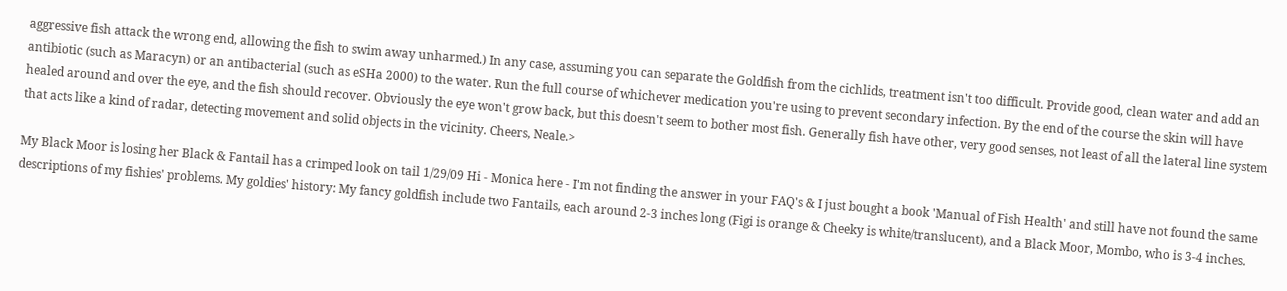aggressive fish attack the wrong end, allowing the fish to swim away unharmed.) In any case, assuming you can separate the Goldfish from the cichlids, treatment isn't too difficult. Provide good, clean water and add an antibiotic (such as Maracyn) or an antibacterial (such as eSHa 2000) to the water. Run the full course of whichever medication you're using to prevent secondary infection. By the end of the course the skin will have healed around and over the eye, and the fish should recover. Obviously the eye won't grow back, but this doesn't seem to bother most fish. Generally fish have other, very good senses, not least of all the lateral line system that acts like a kind of radar, detecting movement and solid objects in the vicinity. Cheers, Neale.>

My Black Moor is losing her Black & Fantail has a crimped look on tail 1/29/09 Hi - Monica here - I'm not finding the answer in your FAQ's & I just bought a book 'Manual of Fish Health' and still have not found the same descriptions of my fishies' problems. My goldies' history: My fancy goldfish include two Fantails, each around 2-3 inches long (Figi is orange & Cheeky is white/translucent), and a Black Moor, Mombo, who is 3-4 inches.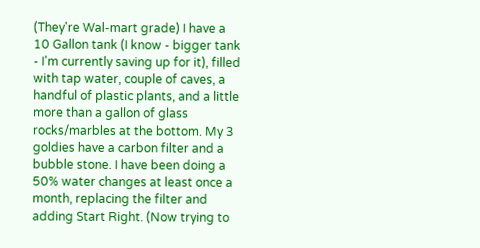(They're Wal-mart grade) I have a 10 Gallon tank (I know - bigger tank - I'm currently saving up for it), filled with tap water, couple of caves, a handful of plastic plants, and a little more than a gallon of glass rocks/marbles at the bottom. My 3 goldies have a carbon filter and a bubble stone. I have been doing a 50% water changes at least once a month, replacing the filter and adding Start Right. (Now trying to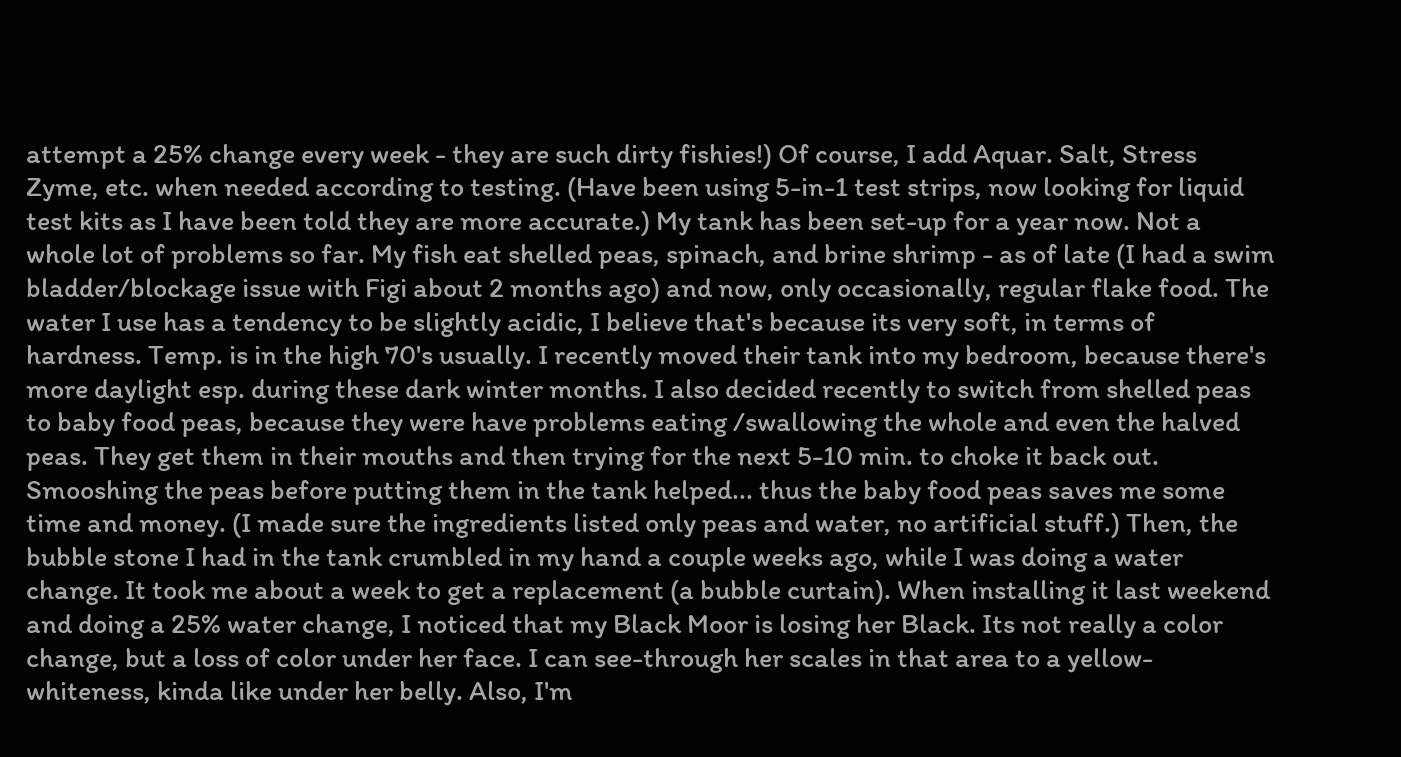attempt a 25% change every week - they are such dirty fishies!) Of course, I add Aquar. Salt, Stress Zyme, etc. when needed according to testing. (Have been using 5-in-1 test strips, now looking for liquid test kits as I have been told they are more accurate.) My tank has been set-up for a year now. Not a whole lot of problems so far. My fish eat shelled peas, spinach, and brine shrimp - as of late (I had a swim bladder/blockage issue with Figi about 2 months ago) and now, only occasionally, regular flake food. The water I use has a tendency to be slightly acidic, I believe that's because its very soft, in terms of hardness. Temp. is in the high 70's usually. I recently moved their tank into my bedroom, because there's more daylight esp. during these dark winter months. I also decided recently to switch from shelled peas to baby food peas, because they were have problems eating /swallowing the whole and even the halved peas. They get them in their mouths and then trying for the next 5-10 min. to choke it back out. Smooshing the peas before putting them in the tank helped... thus the baby food peas saves me some time and money. (I made sure the ingredients listed only peas and water, no artificial stuff.) Then, the bubble stone I had in the tank crumbled in my hand a couple weeks ago, while I was doing a water change. It took me about a week to get a replacement (a bubble curtain). When installing it last weekend and doing a 25% water change, I noticed that my Black Moor is losing her Black. Its not really a color change, but a loss of color under her face. I can see-through her scales in that area to a yellow-whiteness, kinda like under her belly. Also, I'm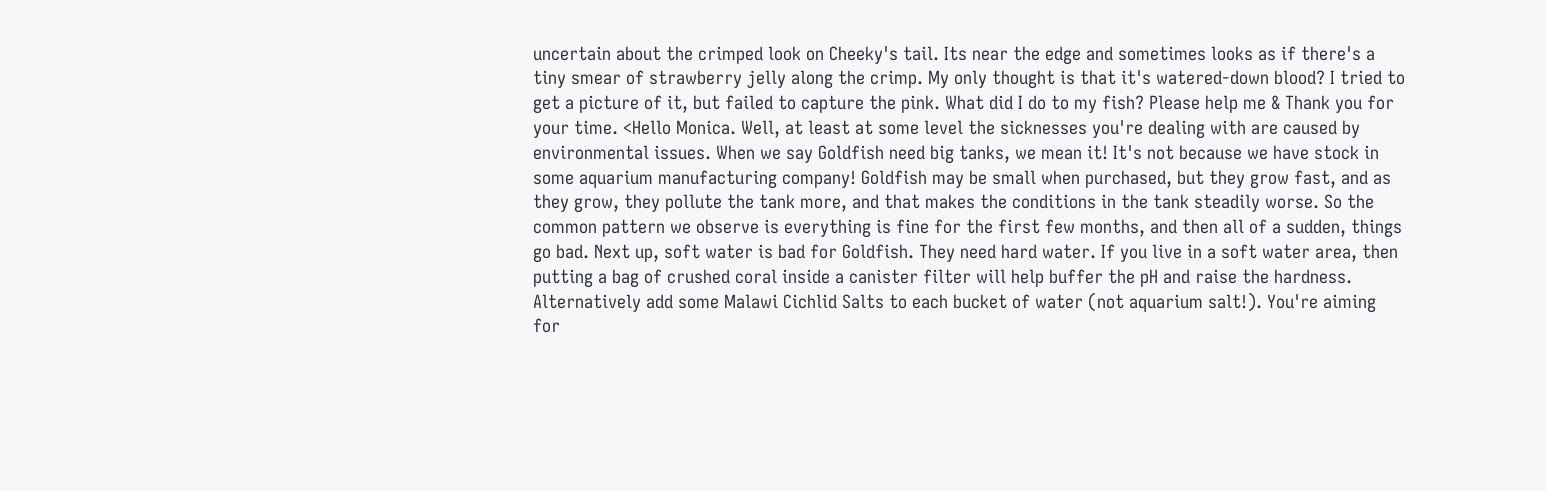uncertain about the crimped look on Cheeky's tail. Its near the edge and sometimes looks as if there's a tiny smear of strawberry jelly along the crimp. My only thought is that it's watered-down blood? I tried to get a picture of it, but failed to capture the pink. What did I do to my fish? Please help me & Thank you for your time. <Hello Monica. Well, at least at some level the sicknesses you're dealing with are caused by environmental issues. When we say Goldfish need big tanks, we mean it! It's not because we have stock in some aquarium manufacturing company! Goldfish may be small when purchased, but they grow fast, and as they grow, they pollute the tank more, and that makes the conditions in the tank steadily worse. So the common pattern we observe is everything is fine for the first few months, and then all of a sudden, things go bad. Next up, soft water is bad for Goldfish. They need hard water. If you live in a soft water area, then putting a bag of crushed coral inside a canister filter will help buffer the pH and raise the hardness. Alternatively add some Malawi Cichlid Salts to each bucket of water (not aquarium salt!). You're aiming for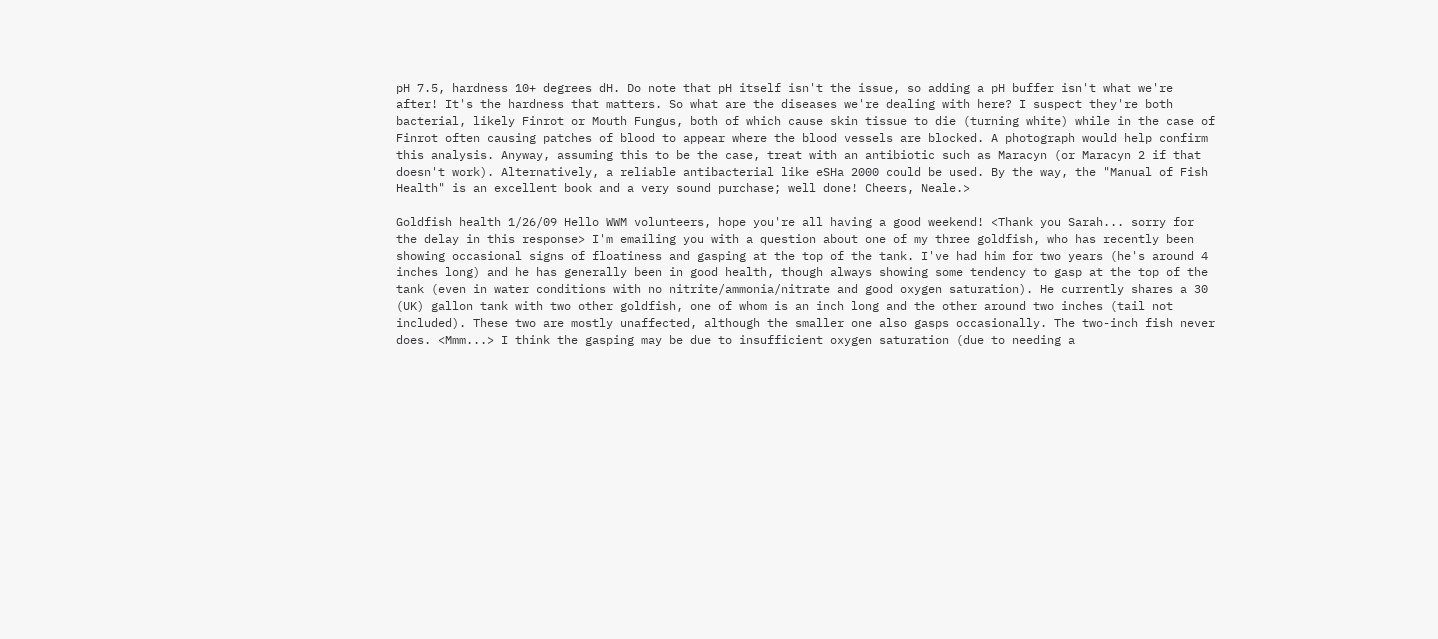pH 7.5, hardness 10+ degrees dH. Do note that pH itself isn't the issue, so adding a pH buffer isn't what we're after! It's the hardness that matters. So what are the diseases we're dealing with here? I suspect they're both bacterial, likely Finrot or Mouth Fungus, both of which cause skin tissue to die (turning white) while in the case of Finrot often causing patches of blood to appear where the blood vessels are blocked. A photograph would help confirm this analysis. Anyway, assuming this to be the case, treat with an antibiotic such as Maracyn (or Maracyn 2 if that doesn't work). Alternatively, a reliable antibacterial like eSHa 2000 could be used. By the way, the "Manual of Fish Health" is an excellent book and a very sound purchase; well done! Cheers, Neale.>

Goldfish health 1/26/09 Hello WWM volunteers, hope you're all having a good weekend! <Thank you Sarah... sorry for the delay in this response> I'm emailing you with a question about one of my three goldfish, who has recently been showing occasional signs of floatiness and gasping at the top of the tank. I've had him for two years (he's around 4 inches long) and he has generally been in good health, though always showing some tendency to gasp at the top of the tank (even in water conditions with no nitrite/ammonia/nitrate and good oxygen saturation). He currently shares a 30 (UK) gallon tank with two other goldfish, one of whom is an inch long and the other around two inches (tail not included). These two are mostly unaffected, although the smaller one also gasps occasionally. The two-inch fish never does. <Mmm...> I think the gasping may be due to insufficient oxygen saturation (due to needing a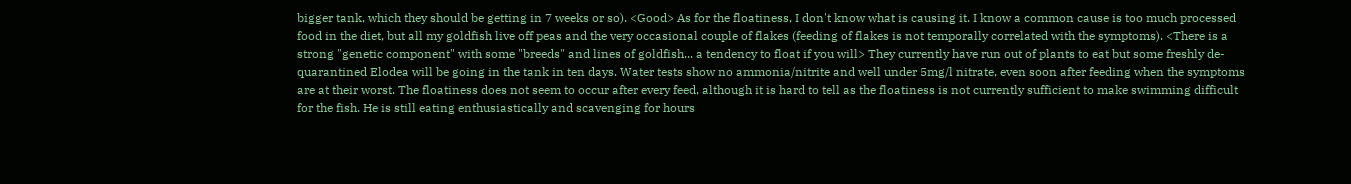bigger tank, which they should be getting in 7 weeks or so). <Good> As for the floatiness, I don't know what is causing it. I know a common cause is too much processed food in the diet, but all my goldfish live off peas and the very occasional couple of flakes (feeding of flakes is not temporally correlated with the symptoms). <There is a strong "genetic component" with some "breeds" and lines of goldfish... a tendency to float if you will> They currently have run out of plants to eat but some freshly de-quarantined Elodea will be going in the tank in ten days. Water tests show no ammonia/nitrite and well under 5mg/l nitrate, even soon after feeding when the symptoms are at their worst. The floatiness does not seem to occur after every feed, although it is hard to tell as the floatiness is not currently sufficient to make swimming difficult for the fish. He is still eating enthusiastically and scavenging for hours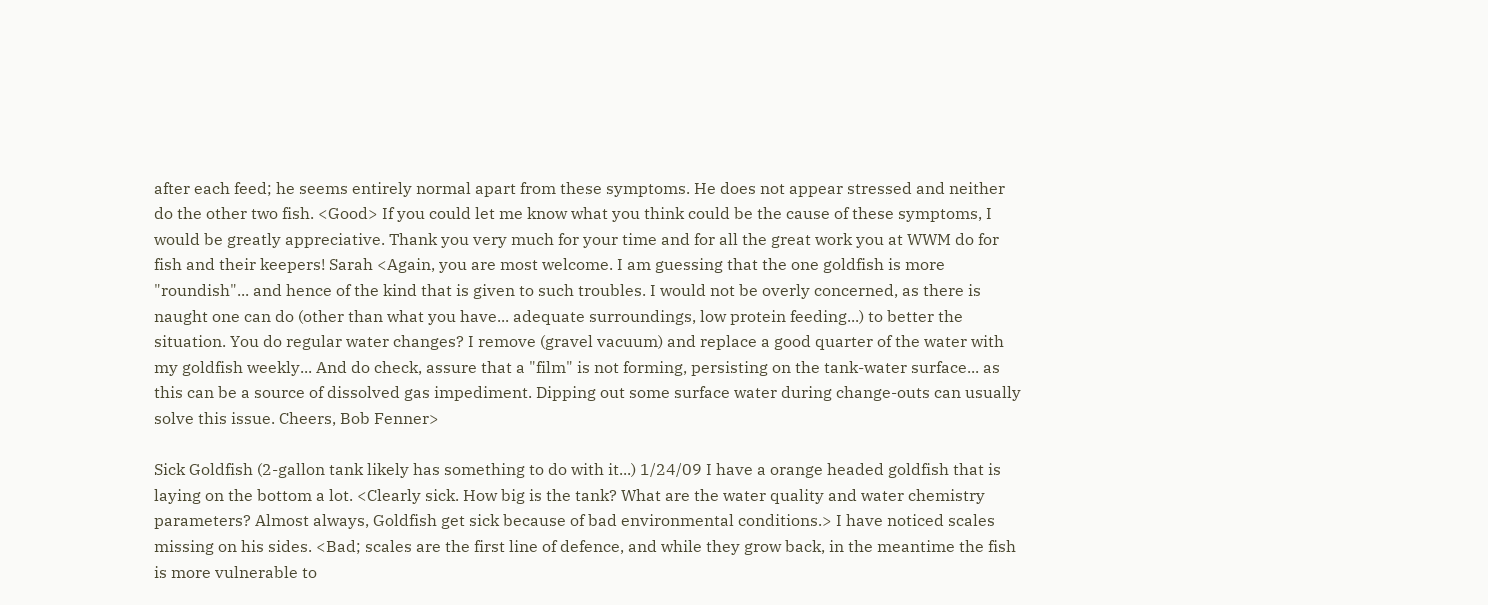after each feed; he seems entirely normal apart from these symptoms. He does not appear stressed and neither do the other two fish. <Good> If you could let me know what you think could be the cause of these symptoms, I would be greatly appreciative. Thank you very much for your time and for all the great work you at WWM do for fish and their keepers! Sarah <Again, you are most welcome. I am guessing that the one goldfish is more "roundish"... and hence of the kind that is given to such troubles. I would not be overly concerned, as there is naught one can do (other than what you have... adequate surroundings, low protein feeding...) to better the situation. You do regular water changes? I remove (gravel vacuum) and replace a good quarter of the water with my goldfish weekly... And do check, assure that a "film" is not forming, persisting on the tank-water surface... as this can be a source of dissolved gas impediment. Dipping out some surface water during change-outs can usually solve this issue. Cheers, Bob Fenner>

Sick Goldfish (2-gallon tank likely has something to do with it...) 1/24/09 I have a orange headed goldfish that is laying on the bottom a lot. <Clearly sick. How big is the tank? What are the water quality and water chemistry parameters? Almost always, Goldfish get sick because of bad environmental conditions.> I have noticed scales missing on his sides. <Bad; scales are the first line of defence, and while they grow back, in the meantime the fish is more vulnerable to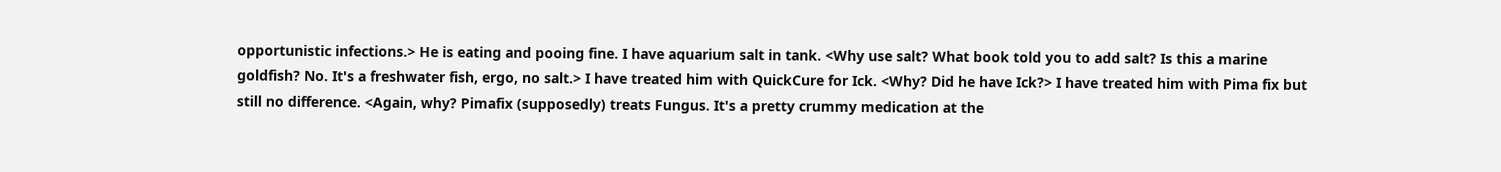opportunistic infections.> He is eating and pooing fine. I have aquarium salt in tank. <Why use salt? What book told you to add salt? Is this a marine goldfish? No. It's a freshwater fish, ergo, no salt.> I have treated him with QuickCure for Ick. <Why? Did he have Ick?> I have treated him with Pima fix but still no difference. <Again, why? Pimafix (supposedly) treats Fungus. It's a pretty crummy medication at the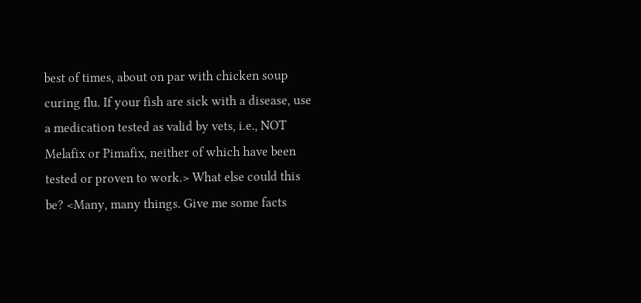best of times, about on par with chicken soup curing flu. If your fish are sick with a disease, use a medication tested as valid by vets, i.e., NOT Melafix or Pimafix, neither of which have been tested or proven to work.> What else could this be? <Many, many things. Give me some facts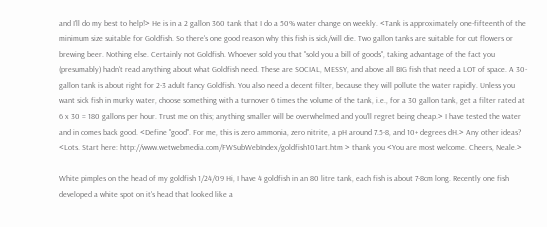and I'll do my best to help!> He is in a 2 gallon 360 tank that I do a 50% water change on weekly. <Tank is approximately one-fifteenth of the minimum size suitable for Goldfish. So there's one good reason why this fish is sick/will die. Two gallon tanks are suitable for cut flowers or brewing beer. Nothing else. Certainly not Goldfish. Whoever sold you that "sold you a bill of goods", taking advantage of the fact you (presumably) hadn't read anything about what Goldfish need. These are SOCIAL, MESSY, and above all BIG fish that need a LOT of space. A 30-gallon tank is about right for 2-3 adult fancy Goldfish. You also need a decent filter, because they will pollute the water rapidly. Unless you want sick fish in murky water, choose something with a turnover 6 times the volume of the tank, i.e., for a 30 gallon tank, get a filter rated at 6 x 30 = 180 gallons per hour. Trust me on this; anything smaller will be overwhelmed and you'll regret being cheap.> I have tested the water and in comes back good. <Define "good". For me, this is zero ammonia, zero nitrite, a pH around 7.5-8, and 10+ degrees dH.> Any other ideas? <Lots. Start here: http://www.wetwebmedia.com/FWSubWebIndex/goldfish101art.htm > thank you <You are most welcome. Cheers, Neale.>

White pimples on the head of my goldfish 1/24/09 Hi, I have 4 goldfish in an 80 litre tank, each fish is about 7-8cm long. Recently one fish developed a white spot on it's head that looked like a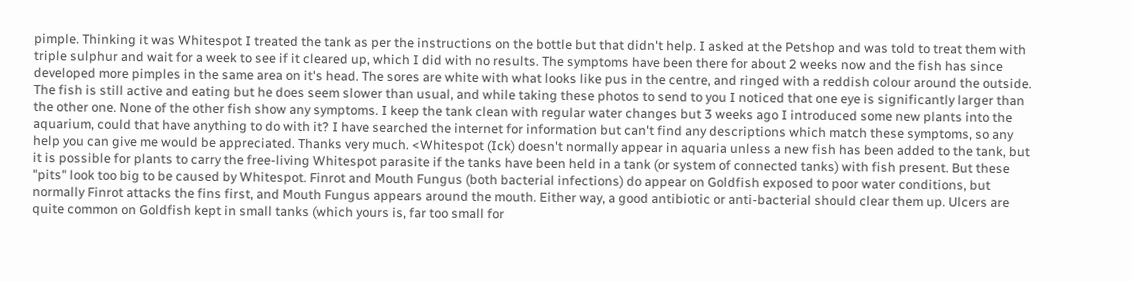pimple. Thinking it was Whitespot I treated the tank as per the instructions on the bottle but that didn't help. I asked at the Petshop and was told to treat them with triple sulphur and wait for a week to see if it cleared up, which I did with no results. The symptoms have been there for about 2 weeks now and the fish has since developed more pimples in the same area on it's head. The sores are white with what looks like pus in the centre, and ringed with a reddish colour around the outside. The fish is still active and eating but he does seem slower than usual, and while taking these photos to send to you I noticed that one eye is significantly larger than the other one. None of the other fish show any symptoms. I keep the tank clean with regular water changes but 3 weeks ago I introduced some new plants into the aquarium, could that have anything to do with it? I have searched the internet for information but can't find any descriptions which match these symptoms, so any help you can give me would be appreciated. Thanks very much. <Whitespot (Ick) doesn't normally appear in aquaria unless a new fish has been added to the tank, but it is possible for plants to carry the free-living Whitespot parasite if the tanks have been held in a tank (or system of connected tanks) with fish present. But these "pits" look too big to be caused by Whitespot. Finrot and Mouth Fungus (both bacterial infections) do appear on Goldfish exposed to poor water conditions, but normally Finrot attacks the fins first, and Mouth Fungus appears around the mouth. Either way, a good antibiotic or anti-bacterial should clear them up. Ulcers are quite common on Goldfish kept in small tanks (which yours is, far too small for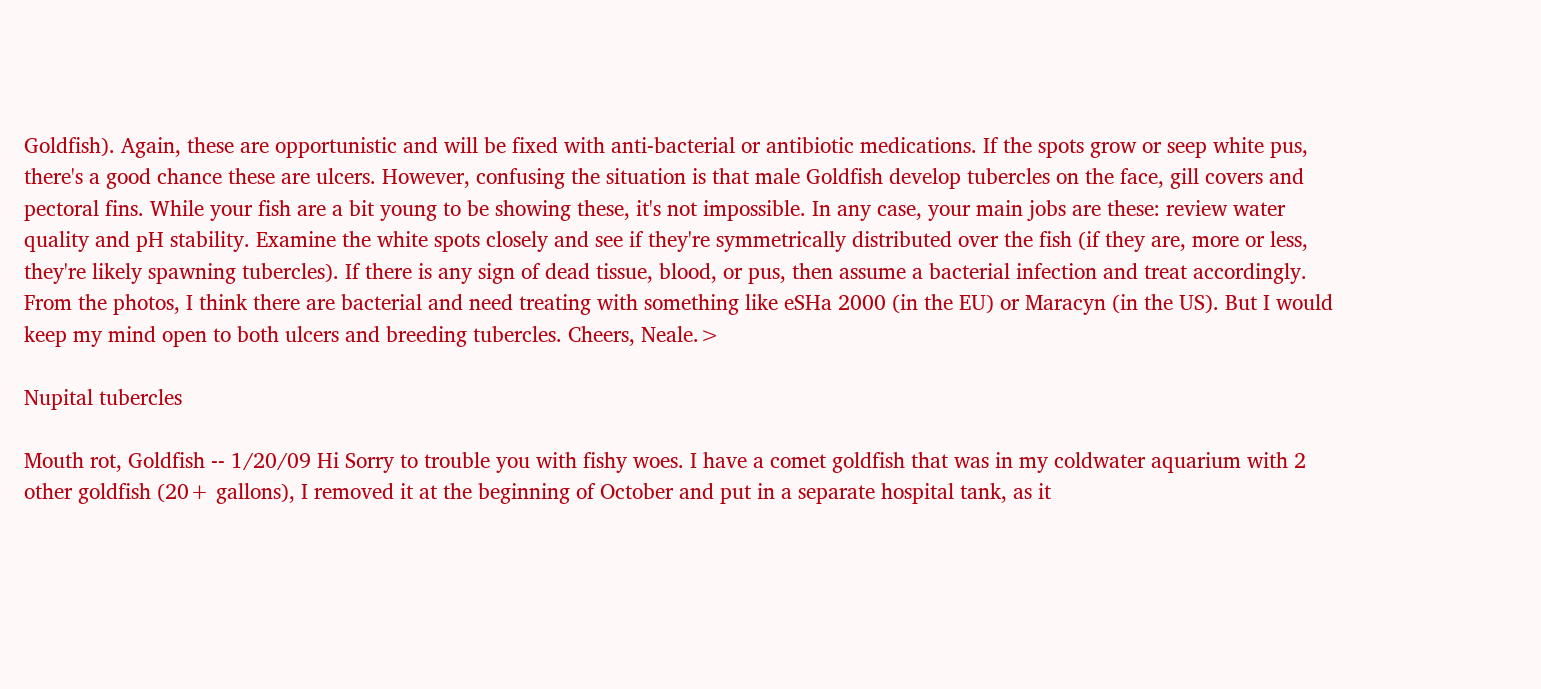Goldfish). Again, these are opportunistic and will be fixed with anti-bacterial or antibiotic medications. If the spots grow or seep white pus, there's a good chance these are ulcers. However, confusing the situation is that male Goldfish develop tubercles on the face, gill covers and pectoral fins. While your fish are a bit young to be showing these, it's not impossible. In any case, your main jobs are these: review water quality and pH stability. Examine the white spots closely and see if they're symmetrically distributed over the fish (if they are, more or less, they're likely spawning tubercles). If there is any sign of dead tissue, blood, or pus, then assume a bacterial infection and treat accordingly. From the photos, I think there are bacterial and need treating with something like eSHa 2000 (in the EU) or Maracyn (in the US). But I would keep my mind open to both ulcers and breeding tubercles. Cheers, Neale.>

Nupital tubercles

Mouth rot, Goldfish -- 1/20/09 Hi Sorry to trouble you with fishy woes. I have a comet goldfish that was in my coldwater aquarium with 2 other goldfish (20+ gallons), I removed it at the beginning of October and put in a separate hospital tank, as it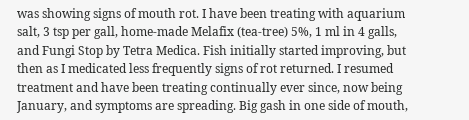was showing signs of mouth rot. I have been treating with aquarium salt, 3 tsp per gall, home-made Melafix (tea-tree) 5%, 1 ml in 4 galls, and Fungi Stop by Tetra Medica. Fish initially started improving, but then as I medicated less frequently signs of rot returned. I resumed treatment and have been treating continually ever since, now being January, and symptoms are spreading. Big gash in one side of mouth,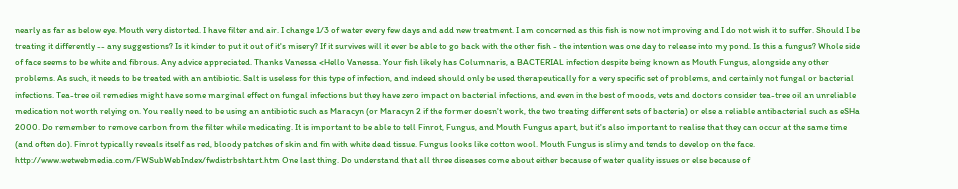nearly as far as below eye. Mouth very distorted. I have filter and air. I change 1/3 of water every few days and add new treatment. I am concerned as this fish is now not improving and I do not wish it to suffer. Should I be treating it differently -- any suggestions? Is it kinder to put it out of it's misery? If it survives will it ever be able to go back with the other fish - the intention was one day to release into my pond. Is this a fungus? Whole side of face seems to be white and fibrous. Any advice appreciated. Thanks Vanessa <Hello Vanessa. Your fish likely has Columnaris, a BACTERIAL infection despite being known as Mouth Fungus, alongside any other problems. As such, it needs to be treated with an antibiotic. Salt is useless for this type of infection, and indeed should only be used therapeutically for a very specific set of problems, and certainly not fungal or bacterial infections. Tea-tree oil remedies might have some marginal effect on fungal infections but they have zero impact on bacterial infections, and even in the best of moods, vets and doctors consider tea-tree oil an unreliable medication not worth relying on. You really need to be using an antibiotic such as Maracyn (or Maracyn 2 if the former doesn't work, the two treating different sets of bacteria) or else a reliable antibacterial such as eSHa 2000. Do remember to remove carbon from the filter while medicating. It is important to be able to tell Finrot, Fungus, and Mouth Fungus apart, but it's also important to realise that they can occur at the same time (and often do). Finrot typically reveals itself as red, bloody patches of skin and fin with white dead tissue. Fungus looks like cotton wool. Mouth Fungus is slimy and tends to develop on the face. http://www.wetwebmedia.com/FWSubWebIndex/fwdistrbshtart.htm One last thing. Do understand that all three diseases come about either because of water quality issues or else because of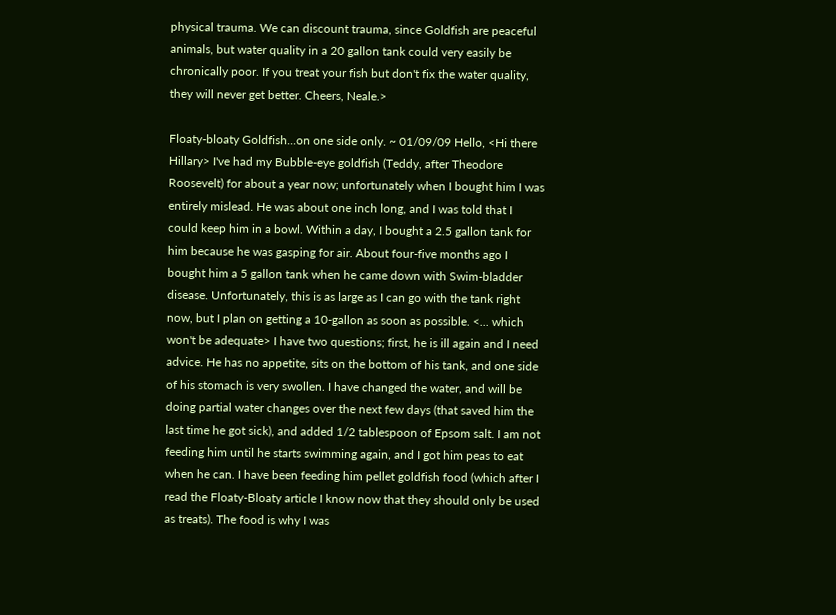physical trauma. We can discount trauma, since Goldfish are peaceful animals, but water quality in a 20 gallon tank could very easily be chronically poor. If you treat your fish but don't fix the water quality, they will never get better. Cheers, Neale.>

Floaty-bloaty Goldfish...on one side only. ~ 01/09/09 Hello, <Hi there Hillary> I've had my Bubble-eye goldfish (Teddy, after Theodore Roosevelt) for about a year now; unfortunately when I bought him I was entirely mislead. He was about one inch long, and I was told that I could keep him in a bowl. Within a day, I bought a 2.5 gallon tank for him because he was gasping for air. About four-five months ago I bought him a 5 gallon tank when he came down with Swim-bladder disease. Unfortunately, this is as large as I can go with the tank right now, but I plan on getting a 10-gallon as soon as possible. <... which won't be adequate> I have two questions; first, he is ill again and I need advice. He has no appetite, sits on the bottom of his tank, and one side of his stomach is very swollen. I have changed the water, and will be doing partial water changes over the next few days (that saved him the last time he got sick), and added 1/2 tablespoon of Epsom salt. I am not feeding him until he starts swimming again, and I got him peas to eat when he can. I have been feeding him pellet goldfish food (which after I read the Floaty-Bloaty article I know now that they should only be used as treats). The food is why I was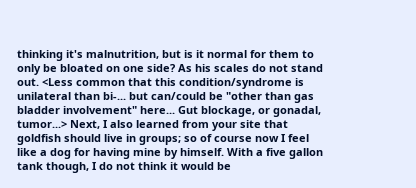thinking it's malnutrition, but is it normal for them to only be bloated on one side? As his scales do not stand out. <Less common that this condition/syndrome is unilateral than bi-... but can/could be "other than gas bladder involvement" here... Gut blockage, or gonadal, tumor...> Next, I also learned from your site that goldfish should live in groups; so of course now I feel like a dog for having mine by himself. With a five gallon tank though, I do not think it would be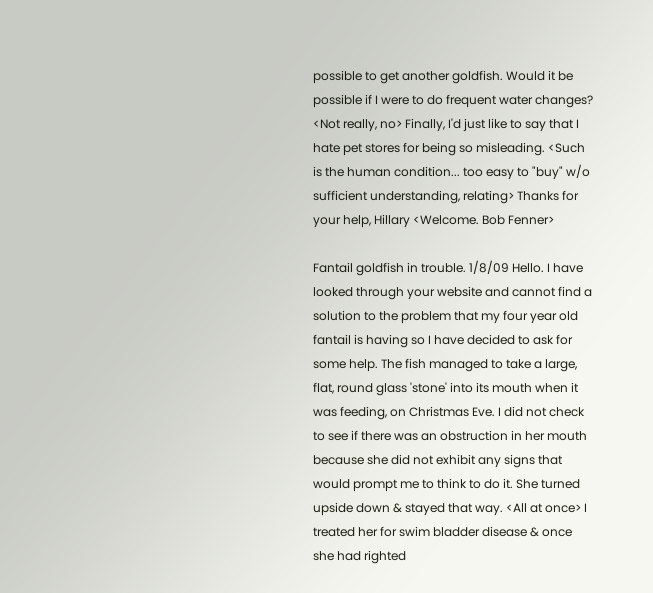possible to get another goldfish. Would it be possible if I were to do frequent water changes? <Not really, no> Finally, I'd just like to say that I hate pet stores for being so misleading. <Such is the human condition... too easy to "buy" w/o sufficient understanding, relating> Thanks for your help, Hillary <Welcome. Bob Fenner>

Fantail goldfish in trouble. 1/8/09 Hello. I have looked through your website and cannot find a solution to the problem that my four year old fantail is having so I have decided to ask for some help. The fish managed to take a large, flat, round glass 'stone' into its mouth when it was feeding, on Christmas Eve. I did not check to see if there was an obstruction in her mouth because she did not exhibit any signs that would prompt me to think to do it. She turned upside down & stayed that way. <All at once> I treated her for swim bladder disease & once she had righted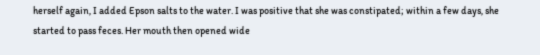herself again, I added Epson salts to the water. I was positive that she was constipated; within a few days, she started to pass feces. Her mouth then opened wide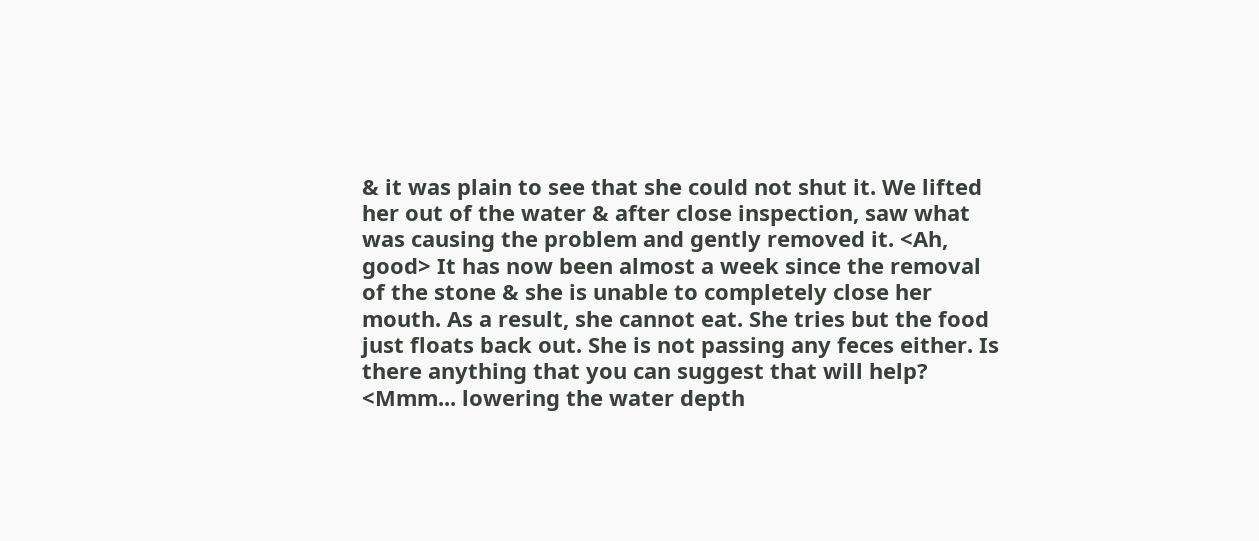& it was plain to see that she could not shut it. We lifted her out of the water & after close inspection, saw what was causing the problem and gently removed it. <Ah, good> It has now been almost a week since the removal of the stone & she is unable to completely close her mouth. As a result, she cannot eat. She tries but the food just floats back out. She is not passing any feces either. Is there anything that you can suggest that will help? <Mmm... lowering the water depth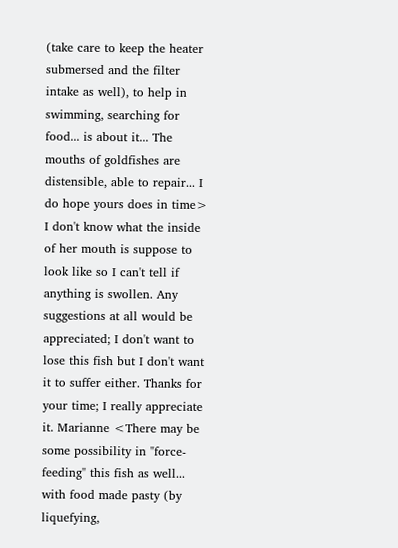(take care to keep the heater submersed and the filter intake as well), to help in swimming, searching for food... is about it... The mouths of goldfishes are distensible, able to repair... I do hope yours does in time> I don't know what the inside of her mouth is suppose to look like so I can't tell if anything is swollen. Any suggestions at all would be appreciated; I don't want to lose this fish but I don't want it to suffer either. Thanks for your time; I really appreciate it. Marianne <There may be some possibility in "force-feeding" this fish as well... with food made pasty (by liquefying,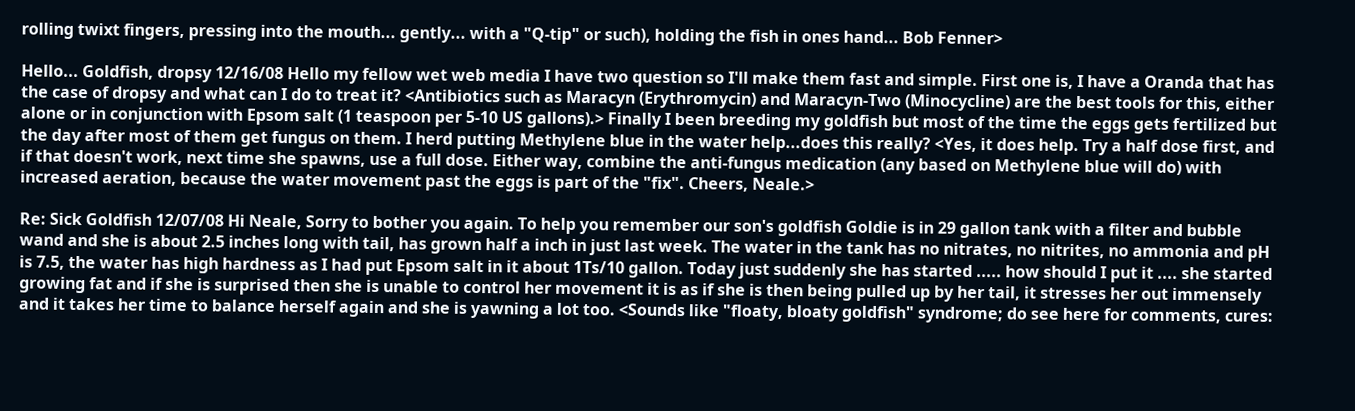rolling twixt fingers, pressing into the mouth... gently... with a "Q-tip" or such), holding the fish in ones hand... Bob Fenner>

Hello... Goldfish, dropsy 12/16/08 Hello my fellow wet web media I have two question so I'll make them fast and simple. First one is, I have a Oranda that has the case of dropsy and what can I do to treat it? <Antibiotics such as Maracyn (Erythromycin) and Maracyn-Two (Minocycline) are the best tools for this, either alone or in conjunction with Epsom salt (1 teaspoon per 5-10 US gallons).> Finally I been breeding my goldfish but most of the time the eggs gets fertilized but the day after most of them get fungus on them. I herd putting Methylene blue in the water help...does this really? <Yes, it does help. Try a half dose first, and if that doesn't work, next time she spawns, use a full dose. Either way, combine the anti-fungus medication (any based on Methylene blue will do) with increased aeration, because the water movement past the eggs is part of the "fix". Cheers, Neale.>

Re: Sick Goldfish 12/07/08 Hi Neale, Sorry to bother you again. To help you remember our son's goldfish Goldie is in 29 gallon tank with a filter and bubble wand and she is about 2.5 inches long with tail, has grown half a inch in just last week. The water in the tank has no nitrates, no nitrites, no ammonia and pH is 7.5, the water has high hardness as I had put Epsom salt in it about 1Ts/10 gallon. Today just suddenly she has started ..... how should I put it .... she started growing fat and if she is surprised then she is unable to control her movement it is as if she is then being pulled up by her tail, it stresses her out immensely and it takes her time to balance herself again and she is yawning a lot too. <Sounds like "floaty, bloaty goldfish" syndrome; do see here for comments, cures: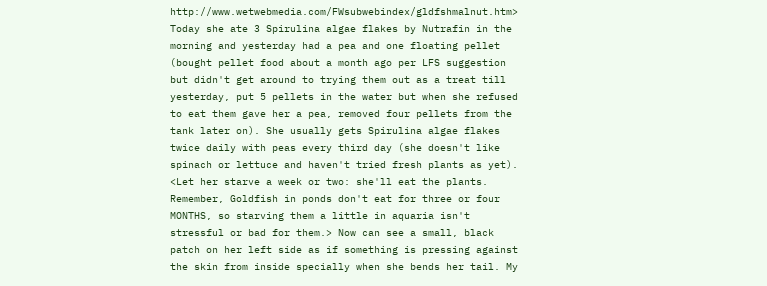http://www.wetwebmedia.com/FWsubwebindex/gldfshmalnut.htm> Today she ate 3 Spirulina algae flakes by Nutrafin in the morning and yesterday had a pea and one floating pellet (bought pellet food about a month ago per LFS suggestion but didn't get around to trying them out as a treat till yesterday, put 5 pellets in the water but when she refused to eat them gave her a pea, removed four pellets from the tank later on). She usually gets Spirulina algae flakes twice daily with peas every third day (she doesn't like spinach or lettuce and haven't tried fresh plants as yet). <Let her starve a week or two: she'll eat the plants. Remember, Goldfish in ponds don't eat for three or four MONTHS, so starving them a little in aquaria isn't stressful or bad for them.> Now can see a small, black patch on her left side as if something is pressing against the skin from inside specially when she bends her tail. My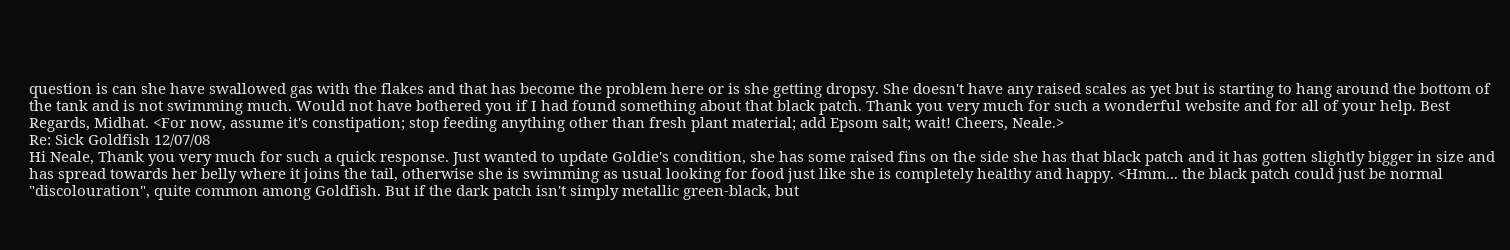question is can she have swallowed gas with the flakes and that has become the problem here or is she getting dropsy. She doesn't have any raised scales as yet but is starting to hang around the bottom of the tank and is not swimming much. Would not have bothered you if I had found something about that black patch. Thank you very much for such a wonderful website and for all of your help. Best Regards, Midhat. <For now, assume it's constipation; stop feeding anything other than fresh plant material; add Epsom salt; wait! Cheers, Neale.>
Re: Sick Goldfish 12/07/08
Hi Neale, Thank you very much for such a quick response. Just wanted to update Goldie's condition, she has some raised fins on the side she has that black patch and it has gotten slightly bigger in size and has spread towards her belly where it joins the tail, otherwise she is swimming as usual looking for food just like she is completely healthy and happy. <Hmm... the black patch could just be normal "discolouration", quite common among Goldfish. But if the dark patch isn't simply metallic green-black, but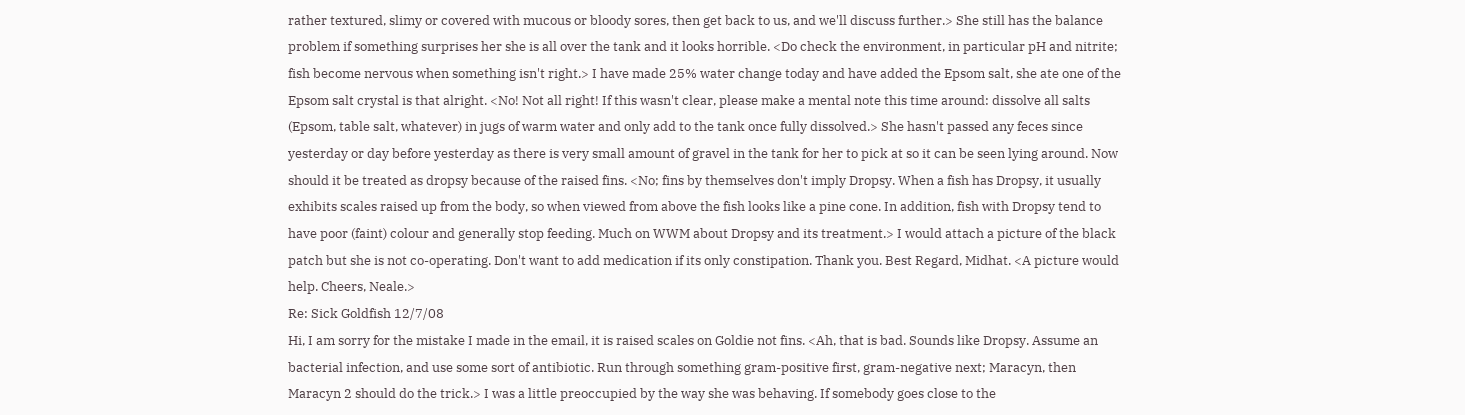rather textured, slimy or covered with mucous or bloody sores, then get back to us, and we'll discuss further.> She still has the balance problem if something surprises her she is all over the tank and it looks horrible. <Do check the environment, in particular pH and nitrite; fish become nervous when something isn't right.> I have made 25% water change today and have added the Epsom salt, she ate one of the Epsom salt crystal is that alright. <No! Not all right! If this wasn't clear, please make a mental note this time around: dissolve all salts (Epsom, table salt, whatever) in jugs of warm water and only add to the tank once fully dissolved.> She hasn't passed any feces since yesterday or day before yesterday as there is very small amount of gravel in the tank for her to pick at so it can be seen lying around. Now should it be treated as dropsy because of the raised fins. <No; fins by themselves don't imply Dropsy. When a fish has Dropsy, it usually exhibits scales raised up from the body, so when viewed from above the fish looks like a pine cone. In addition, fish with Dropsy tend to have poor (faint) colour and generally stop feeding. Much on WWM about Dropsy and its treatment.> I would attach a picture of the black patch but she is not co-operating. Don't want to add medication if its only constipation. Thank you. Best Regard, Midhat. <A picture would help. Cheers, Neale.>
Re: Sick Goldfish 12/7/08
Hi, I am sorry for the mistake I made in the email, it is raised scales on Goldie not fins. <Ah, that is bad. Sounds like Dropsy. Assume an bacterial infection, and use some sort of antibiotic. Run through something gram-positive first, gram-negative next; Maracyn, then Maracyn 2 should do the trick.> I was a little preoccupied by the way she was behaving. If somebody goes close to the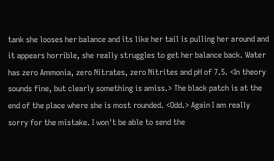tank she looses her balance and its like her tail is pulling her around and it appears horrible, she really struggles to get her balance back. Water has zero Ammonia, zero Nitrates, zero Nitrites and pH of 7.5. <In theory sounds fine, but clearly something is amiss.> The black patch is at the end of the place where she is most rounded. <Odd.> Again I am really sorry for the mistake. I won't be able to send the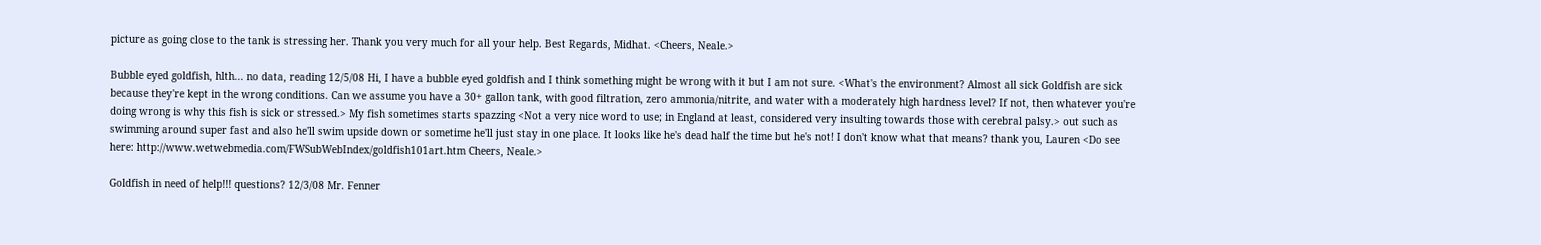picture as going close to the tank is stressing her. Thank you very much for all your help. Best Regards, Midhat. <Cheers, Neale.>

Bubble eyed goldfish, hlth... no data, reading 12/5/08 Hi, I have a bubble eyed goldfish and I think something might be wrong with it but I am not sure. <What's the environment? Almost all sick Goldfish are sick because they're kept in the wrong conditions. Can we assume you have a 30+ gallon tank, with good filtration, zero ammonia/nitrite, and water with a moderately high hardness level? If not, then whatever you're doing wrong is why this fish is sick or stressed.> My fish sometimes starts spazzing <Not a very nice word to use; in England at least, considered very insulting towards those with cerebral palsy.> out such as swimming around super fast and also he'll swim upside down or sometime he'll just stay in one place. It looks like he's dead half the time but he's not! I don't know what that means? thank you, Lauren <Do see here: http://www.wetwebmedia.com/FWSubWebIndex/goldfish101art.htm Cheers, Neale.>

Goldfish in need of help!!! questions? 12/3/08 Mr. Fenner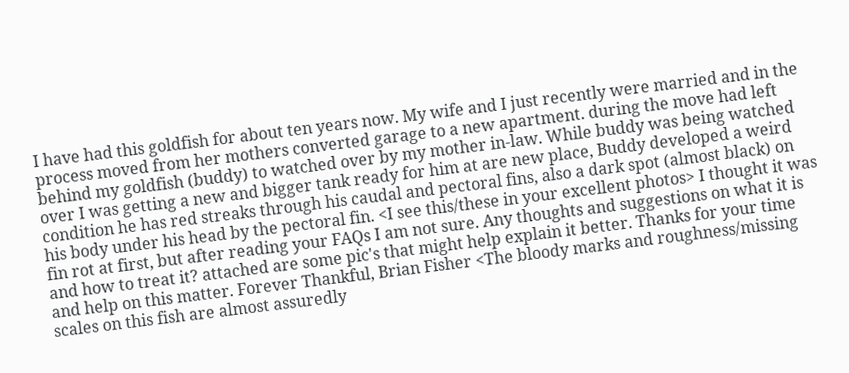I have had this goldfish for about ten years now. My wife and I just recently were married and in the process moved from her mothers converted garage to a new apartment. during the move had left behind my goldfish (buddy) to watched over by my mother in-law. While buddy was being watched over I was getting a new and bigger tank ready for him at are new place, Buddy developed a weird condition he has red streaks through his caudal and pectoral fins, also a dark spot (almost black) on his body under his head by the pectoral fin. <I see this/these in your excellent photos> I thought it was fin rot at first, but after reading your FAQs I am not sure. Any thoughts and suggestions on what it is and how to treat it? attached are some pic's that might help explain it better. Thanks for your time and help on this matter. Forever Thankful, Brian Fisher <The bloody marks and roughness/missing scales on this fish are almost assuredly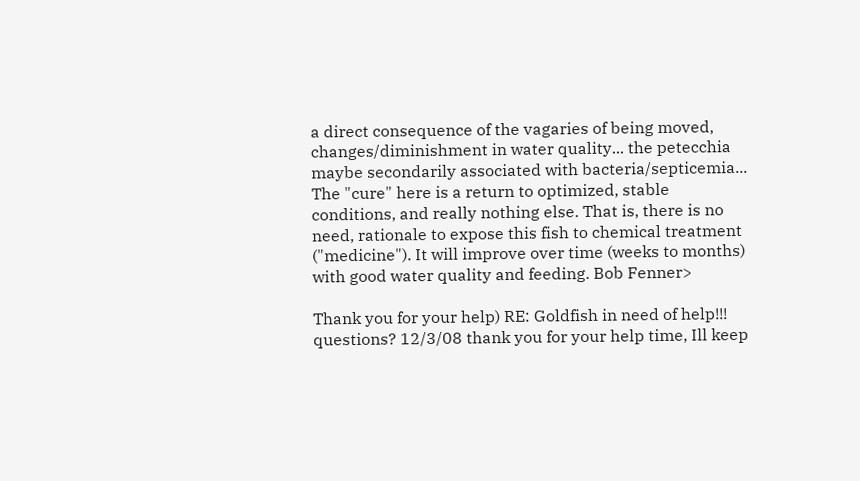a direct consequence of the vagaries of being moved, changes/diminishment in water quality... the petecchia maybe secondarily associated with bacteria/septicemia... The "cure" here is a return to optimized, stable conditions, and really nothing else. That is, there is no need, rationale to expose this fish to chemical treatment ("medicine"). It will improve over time (weeks to months) with good water quality and feeding. Bob Fenner>

Thank you for your help) RE: Goldfish in need of help!!! questions? 12/3/08 thank you for your help time, Ill keep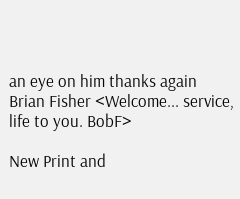an eye on him thanks again Brian Fisher <Welcome... service, life to you. BobF>

New Print and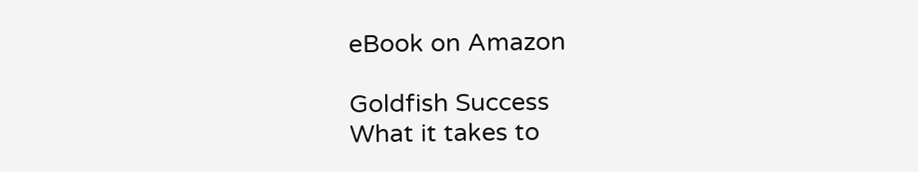eBook on Amazon

Goldfish Success
What it takes to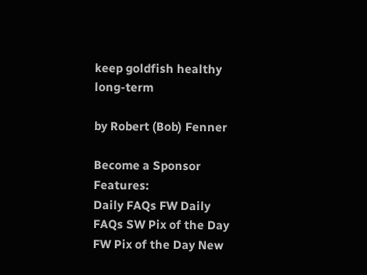keep goldfish healthy long-term

by Robert (Bob) Fenner

Become a Sponsor Features:
Daily FAQs FW Daily FAQs SW Pix of the Day FW Pix of the Day New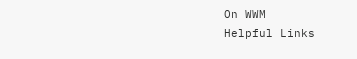On WWM
Helpful Links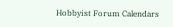Hobbyist Forum Calendars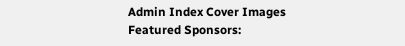Admin Index Cover Images
Featured Sponsors: